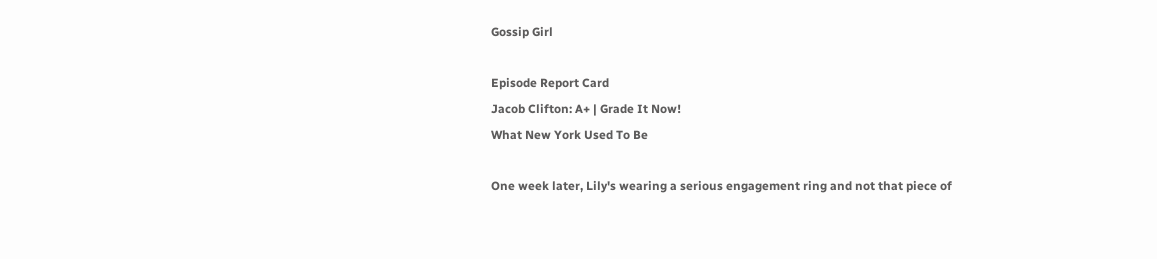Gossip Girl

Episode Report Card
Jacob Clifton: A+ | Grade It Now!
What New York Used To Be

One week later, Lily's wearing a serious engagement ring and not that piece of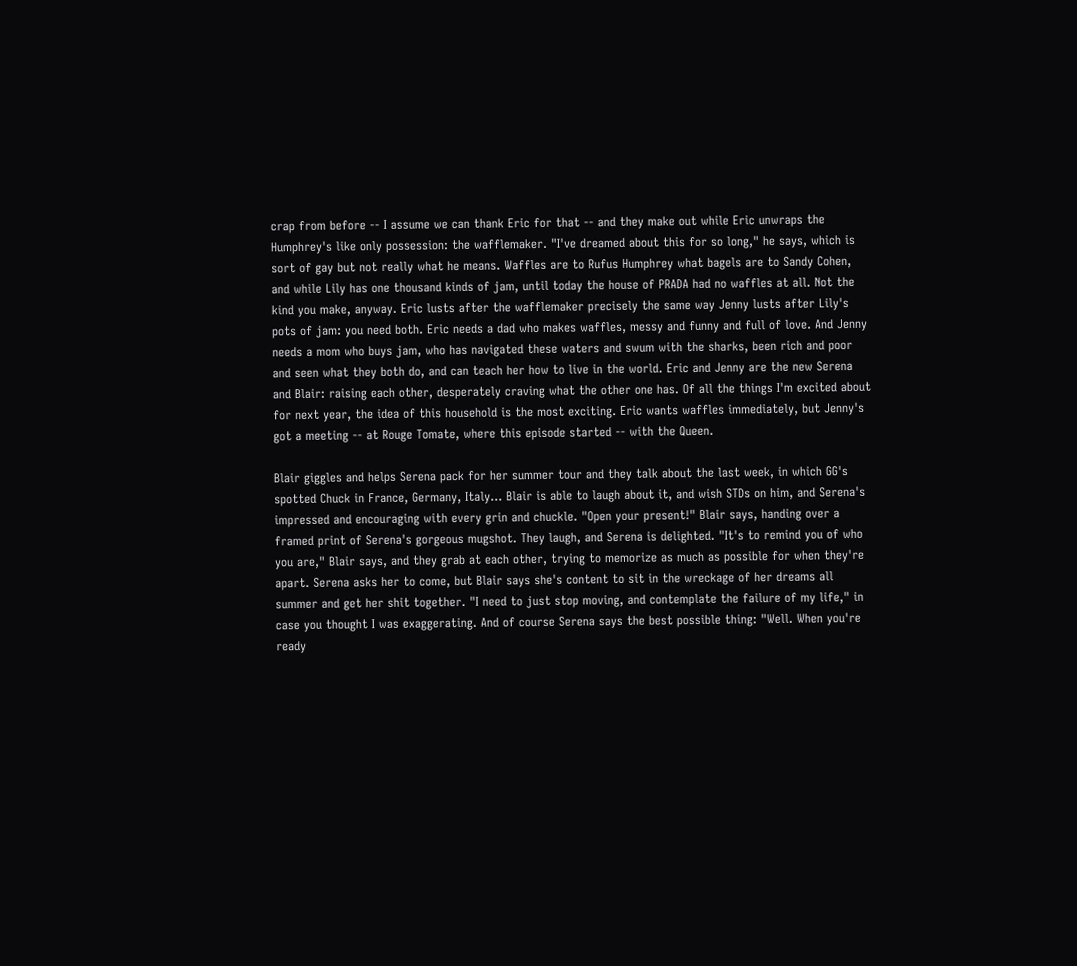crap from before -- I assume we can thank Eric for that -- and they make out while Eric unwraps the Humphrey's like only possession: the wafflemaker. "I've dreamed about this for so long," he says, which is sort of gay but not really what he means. Waffles are to Rufus Humphrey what bagels are to Sandy Cohen, and while Lily has one thousand kinds of jam, until today the house of PRADA had no waffles at all. Not the kind you make, anyway. Eric lusts after the wafflemaker precisely the same way Jenny lusts after Lily's pots of jam: you need both. Eric needs a dad who makes waffles, messy and funny and full of love. And Jenny needs a mom who buys jam, who has navigated these waters and swum with the sharks, been rich and poor and seen what they both do, and can teach her how to live in the world. Eric and Jenny are the new Serena and Blair: raising each other, desperately craving what the other one has. Of all the things I'm excited about for next year, the idea of this household is the most exciting. Eric wants waffles immediately, but Jenny's got a meeting -- at Rouge Tomate, where this episode started -- with the Queen.

Blair giggles and helps Serena pack for her summer tour and they talk about the last week, in which GG's spotted Chuck in France, Germany, Italy... Blair is able to laugh about it, and wish STDs on him, and Serena's impressed and encouraging with every grin and chuckle. "Open your present!" Blair says, handing over a framed print of Serena's gorgeous mugshot. They laugh, and Serena is delighted. "It's to remind you of who you are," Blair says, and they grab at each other, trying to memorize as much as possible for when they're apart. Serena asks her to come, but Blair says she's content to sit in the wreckage of her dreams all summer and get her shit together. "I need to just stop moving, and contemplate the failure of my life," in case you thought I was exaggerating. And of course Serena says the best possible thing: "Well. When you're ready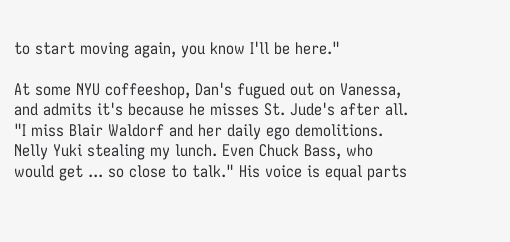to start moving again, you know I'll be here."

At some NYU coffeeshop, Dan's fugued out on Vanessa, and admits it's because he misses St. Jude's after all. "I miss Blair Waldorf and her daily ego demolitions. Nelly Yuki stealing my lunch. Even Chuck Bass, who would get ... so close to talk." His voice is equal parts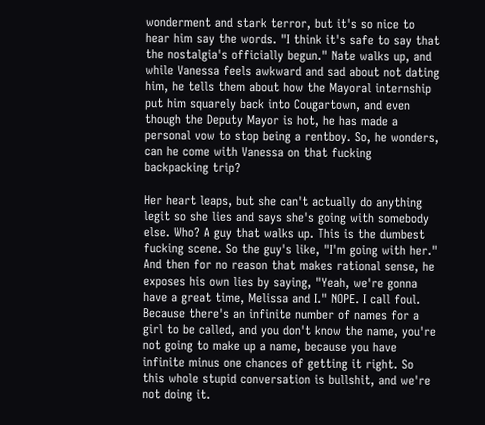wonderment and stark terror, but it's so nice to hear him say the words. "I think it's safe to say that the nostalgia's officially begun." Nate walks up, and while Vanessa feels awkward and sad about not dating him, he tells them about how the Mayoral internship put him squarely back into Cougartown, and even though the Deputy Mayor is hot, he has made a personal vow to stop being a rentboy. So, he wonders, can he come with Vanessa on that fucking backpacking trip?

Her heart leaps, but she can't actually do anything legit so she lies and says she's going with somebody else. Who? A guy that walks up. This is the dumbest fucking scene. So the guy's like, "I'm going with her." And then for no reason that makes rational sense, he exposes his own lies by saying, "Yeah, we're gonna have a great time, Melissa and I." NOPE. I call foul. Because there's an infinite number of names for a girl to be called, and you don't know the name, you're not going to make up a name, because you have infinite minus one chances of getting it right. So this whole stupid conversation is bullshit, and we're not doing it.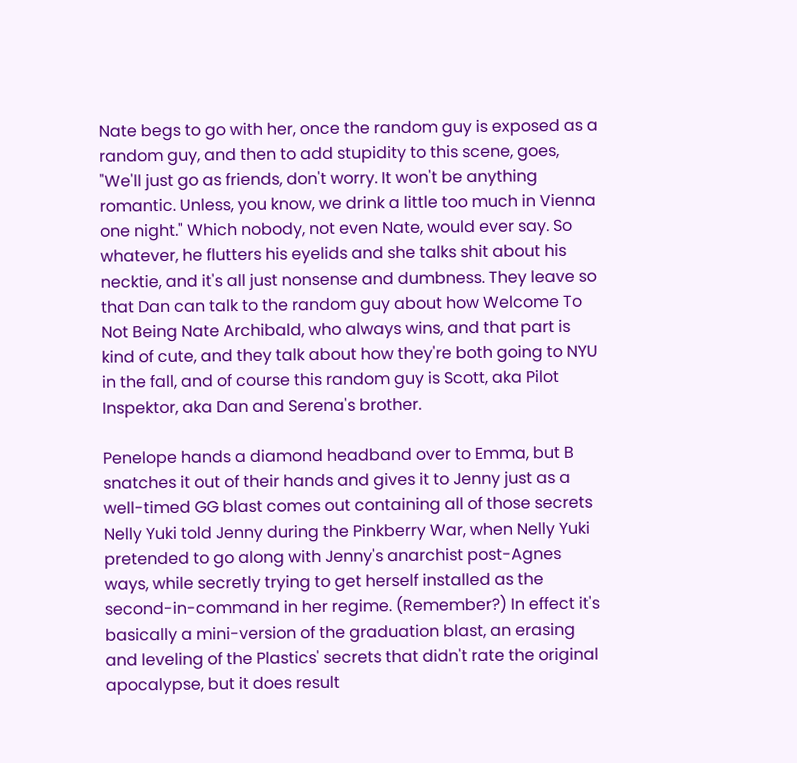Nate begs to go with her, once the random guy is exposed as a random guy, and then to add stupidity to this scene, goes, "We'll just go as friends, don't worry. It won't be anything romantic. Unless, you know, we drink a little too much in Vienna one night." Which nobody, not even Nate, would ever say. So whatever, he flutters his eyelids and she talks shit about his necktie, and it's all just nonsense and dumbness. They leave so that Dan can talk to the random guy about how Welcome To Not Being Nate Archibald, who always wins, and that part is kind of cute, and they talk about how they're both going to NYU in the fall, and of course this random guy is Scott, aka Pilot Inspektor, aka Dan and Serena's brother.

Penelope hands a diamond headband over to Emma, but B snatches it out of their hands and gives it to Jenny just as a well-timed GG blast comes out containing all of those secrets Nelly Yuki told Jenny during the Pinkberry War, when Nelly Yuki pretended to go along with Jenny's anarchist post-Agnes ways, while secretly trying to get herself installed as the second-in-command in her regime. (Remember?) In effect it's basically a mini-version of the graduation blast, an erasing and leveling of the Plastics' secrets that didn't rate the original apocalypse, but it does result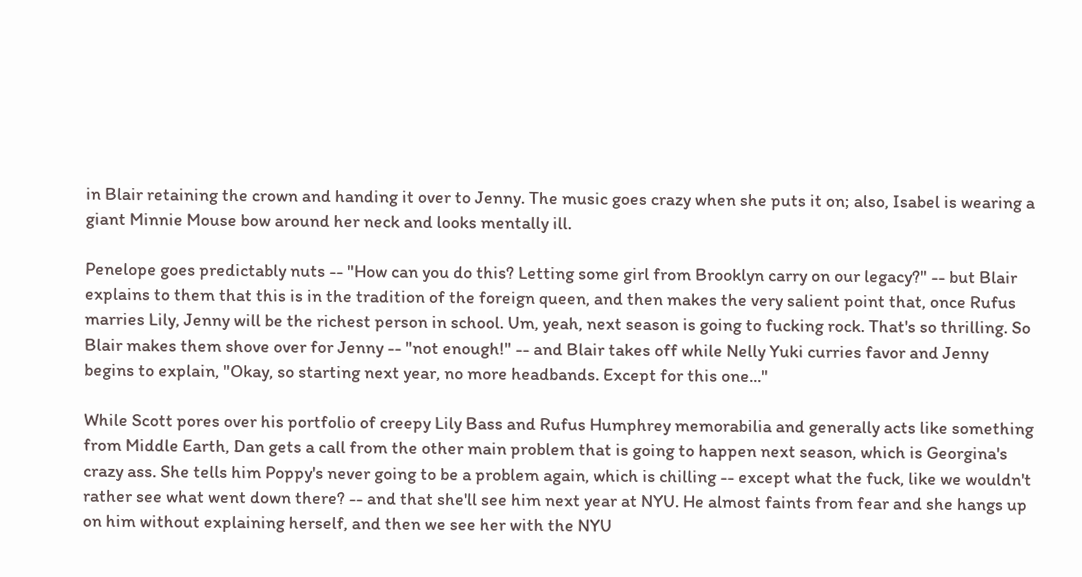in Blair retaining the crown and handing it over to Jenny. The music goes crazy when she puts it on; also, Isabel is wearing a giant Minnie Mouse bow around her neck and looks mentally ill.

Penelope goes predictably nuts -- "How can you do this? Letting some girl from Brooklyn carry on our legacy?" -- but Blair explains to them that this is in the tradition of the foreign queen, and then makes the very salient point that, once Rufus marries Lily, Jenny will be the richest person in school. Um, yeah, next season is going to fucking rock. That's so thrilling. So Blair makes them shove over for Jenny -- "not enough!" -- and Blair takes off while Nelly Yuki curries favor and Jenny begins to explain, "Okay, so starting next year, no more headbands. Except for this one..."

While Scott pores over his portfolio of creepy Lily Bass and Rufus Humphrey memorabilia and generally acts like something from Middle Earth, Dan gets a call from the other main problem that is going to happen next season, which is Georgina's crazy ass. She tells him Poppy's never going to be a problem again, which is chilling -- except what the fuck, like we wouldn't rather see what went down there? -- and that she'll see him next year at NYU. He almost faints from fear and she hangs up on him without explaining herself, and then we see her with the NYU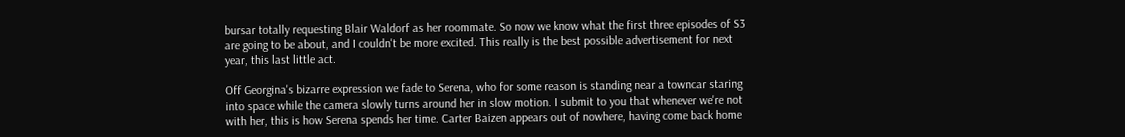bursar totally requesting Blair Waldorf as her roommate. So now we know what the first three episodes of S3 are going to be about, and I couldn't be more excited. This really is the best possible advertisement for next year, this last little act.

Off Georgina's bizarre expression we fade to Serena, who for some reason is standing near a towncar staring into space while the camera slowly turns around her in slow motion. I submit to you that whenever we're not with her, this is how Serena spends her time. Carter Baizen appears out of nowhere, having come back home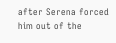after Serena forced him out of the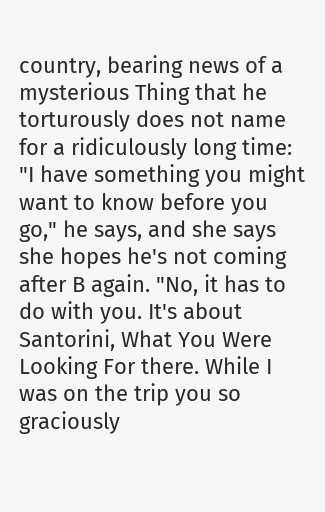country, bearing news of a mysterious Thing that he torturously does not name for a ridiculously long time: "I have something you might want to know before you go," he says, and she says she hopes he's not coming after B again. "No, it has to do with you. It's about Santorini, What You Were Looking For there. While I was on the trip you so graciously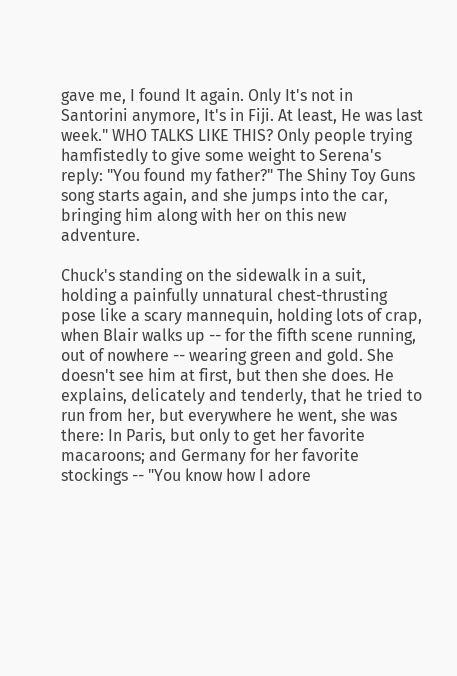gave me, I found It again. Only It's not in Santorini anymore, It's in Fiji. At least, He was last week." WHO TALKS LIKE THIS? Only people trying hamfistedly to give some weight to Serena's reply: "You found my father?" The Shiny Toy Guns song starts again, and she jumps into the car, bringing him along with her on this new adventure.

Chuck's standing on the sidewalk in a suit, holding a painfully unnatural chest-thrusting pose like a scary mannequin, holding lots of crap, when Blair walks up -- for the fifth scene running, out of nowhere -- wearing green and gold. She doesn't see him at first, but then she does. He explains, delicately and tenderly, that he tried to run from her, but everywhere he went, she was there: In Paris, but only to get her favorite macaroons; and Germany for her favorite stockings -- "You know how I adore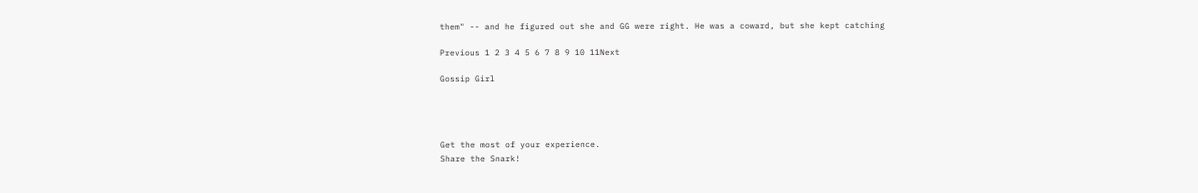them" -- and he figured out she and GG were right. He was a coward, but she kept catching

Previous 1 2 3 4 5 6 7 8 9 10 11Next

Gossip Girl




Get the most of your experience.
Share the Snark!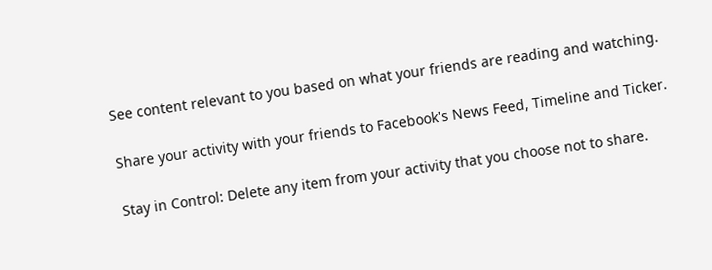See content relevant to you based on what your friends are reading and watching.

Share your activity with your friends to Facebook's News Feed, Timeline and Ticker.

Stay in Control: Delete any item from your activity that you choose not to share.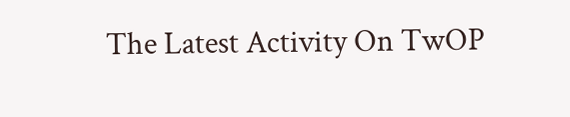The Latest Activity On TwOP